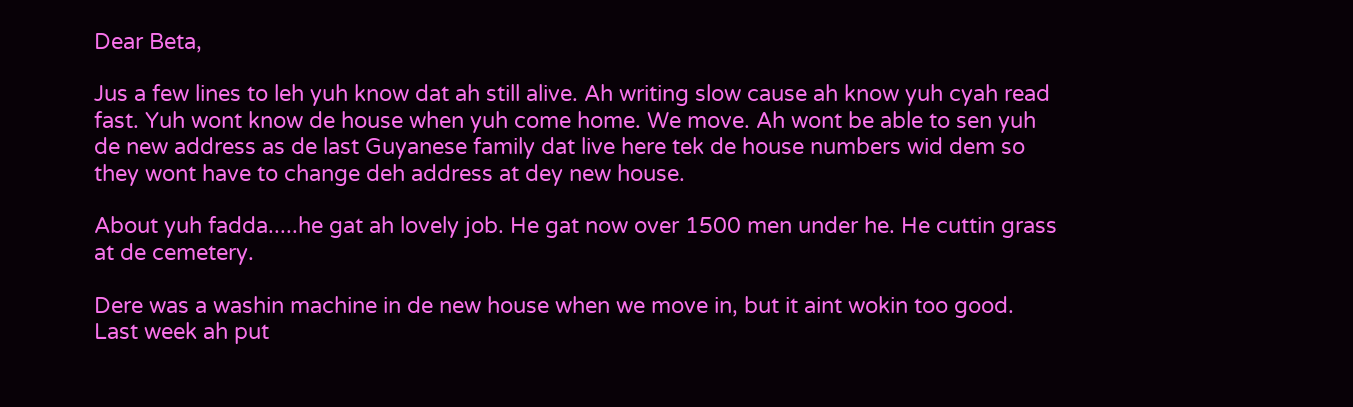Dear Beta,

Jus a few lines to leh yuh know dat ah still alive. Ah writing slow cause ah know yuh cyah read fast. Yuh wont know de house when yuh come home. We move. Ah wont be able to sen yuh de new address as de last Guyanese family dat live here tek de house numbers wid dem so they wont have to change deh address at dey new house.

About yuh fadda.....he gat ah lovely job. He gat now over 1500 men under he. He cuttin grass at de cemetery.

Dere was a washin machine in de new house when we move in, but it aint wokin too good. Last week ah put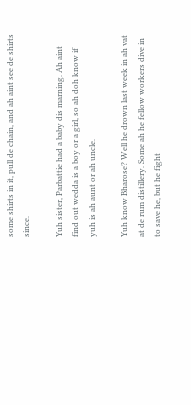some shirts in it, pull de chain, and ah aint see de shirts since.

Yuh sister, Parbattie had a baby dis marning. Ah aint find out wedda is a boy or a girl, so ah doh know if yuh is ah aunt or ah uncle.

Yuh know Bharose? Well he drown last week in ah vat at de rum distillery. Some ah he fellow workers dive in to save he, but he fight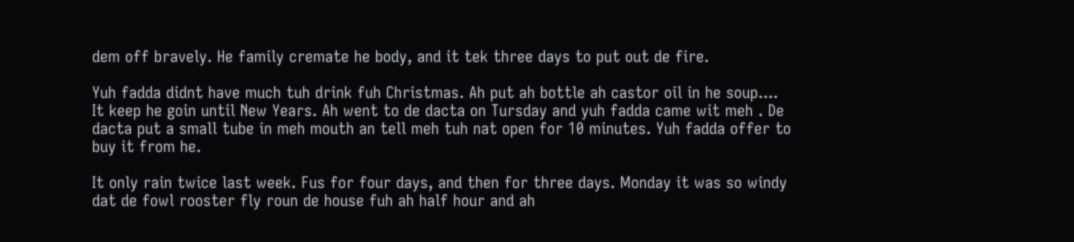dem off bravely. He family cremate he body, and it tek three days to put out de fire.

Yuh fadda didnt have much tuh drink fuh Christmas. Ah put ah bottle ah castor oil in he soup.... It keep he goin until New Years. Ah went to de dacta on Tursday and yuh fadda came wit meh . De dacta put a small tube in meh mouth an tell meh tuh nat open for 10 minutes. Yuh fadda offer to buy it from he.

It only rain twice last week. Fus for four days, and then for three days. Monday it was so windy dat de fowl rooster fly roun de house fuh ah half hour and ah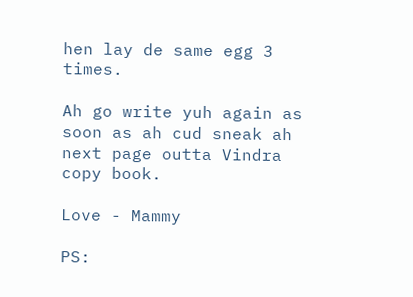hen lay de same egg 3 times.

Ah go write yuh again as soon as ah cud sneak ah next page outta Vindra copy book.

Love - Mammy

PS: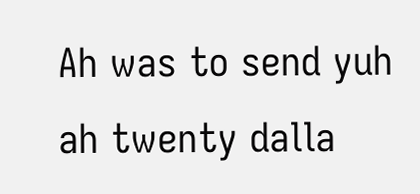Ah was to send yuh ah twenty dalla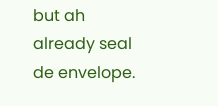but ah already seal de envelope.